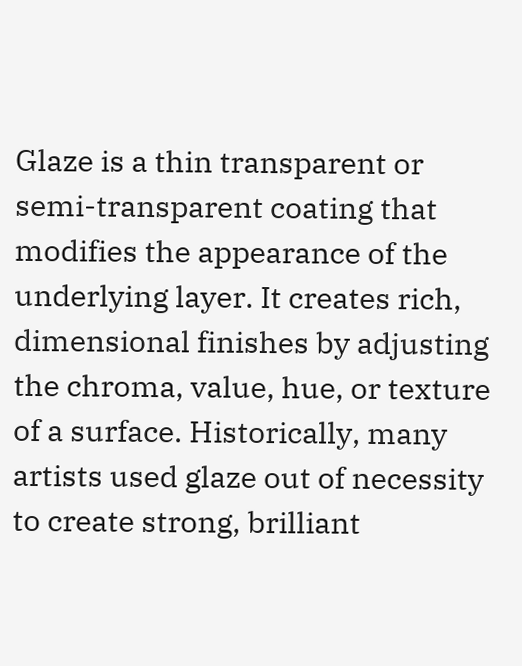Glaze is a thin transparent or semi-transparent coating that modifies the appearance of the underlying layer. It creates rich, dimensional finishes by adjusting the chroma, value, hue, or texture of a surface. Historically, many artists used glaze out of necessity to create strong, brilliant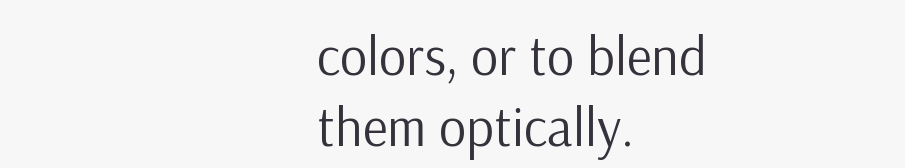colors, or to blend them optically.